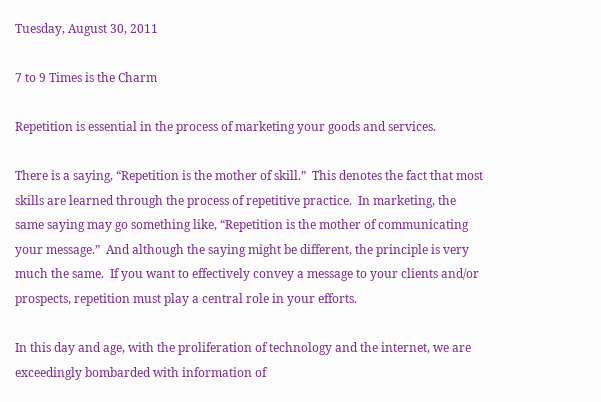Tuesday, August 30, 2011

7 to 9 Times is the Charm

Repetition is essential in the process of marketing your goods and services.

There is a saying, “Repetition is the mother of skill.”  This denotes the fact that most skills are learned through the process of repetitive practice.  In marketing, the same saying may go something like, “Repetition is the mother of communicating your message.”  And although the saying might be different, the principle is very much the same.  If you want to effectively convey a message to your clients and/or prospects, repetition must play a central role in your efforts.

In this day and age, with the proliferation of technology and the internet, we are exceedingly bombarded with information of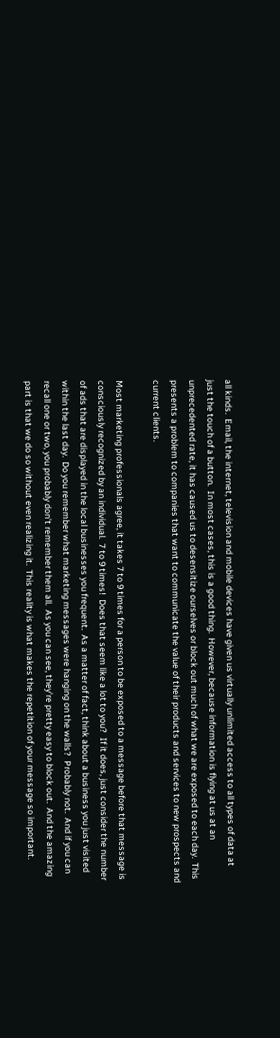all kinds.  Email, the internet, television and mobile devices have given us virtually unlimited access to all types of data at just the touch of a button.  In most cases, this is a good thing.  However, because information is flying at us at an unprecedented rate, it has caused us to desensitize ourselves or block out much of what we are exposed to each day.  This presents a problem to companies that want to communicate the value of their products and services to new prospects and current clients.

Most marketing professionals agree, it takes 7 to 9 times for a person to be exposed to a message before that message is consciously recognized by an individual.  7 to 9 times!  Does that seem like a lot to you?  If it does, just consider the number of ads that are displayed in the local businesses you frequent.  As a matter of fact, think about a business you just visited within the last day.  Do you remember what marketing messages were hanging on the walls?  Probably not.  And if you can recall one or two, you probably don’t remember them all.  As you can see, they’re pretty easy to block out.  And the amazing part is that we do so without even realizing it.  This reality is what makes the repetition of your message so important.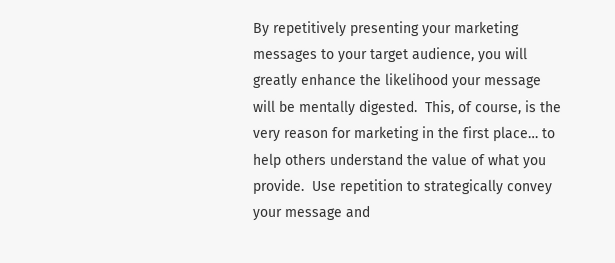By repetitively presenting your marketing messages to your target audience, you will greatly enhance the likelihood your message will be mentally digested.  This, of course, is the very reason for marketing in the first place… to help others understand the value of what you provide.  Use repetition to strategically convey your message and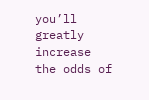you’ll greatly increase the odds of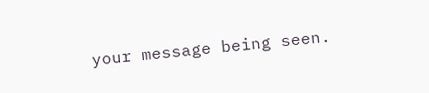your message being seen.